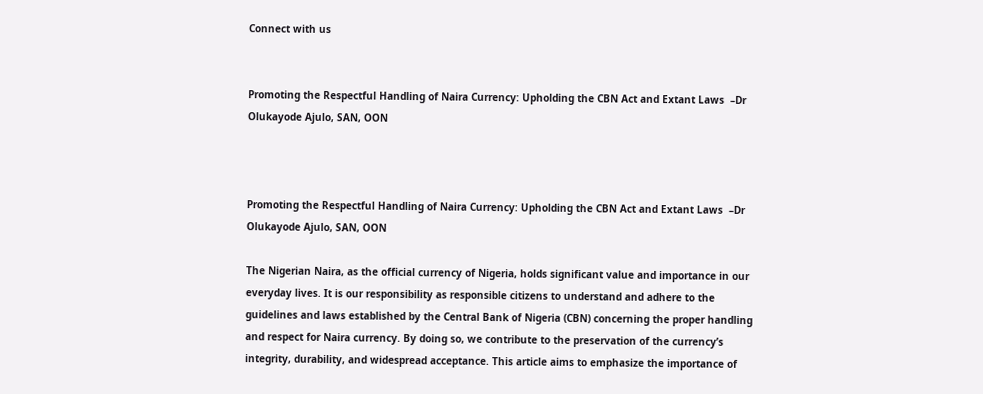Connect with us


Promoting the Respectful Handling of Naira Currency: Upholding the CBN Act and Extant Laws  –Dr Olukayode Ajulo, SAN, OON



Promoting the Respectful Handling of Naira Currency: Upholding the CBN Act and Extant Laws  –Dr Olukayode Ajulo, SAN, OON

The Nigerian Naira, as the official currency of Nigeria, holds significant value and importance in our everyday lives. It is our responsibility as responsible citizens to understand and adhere to the guidelines and laws established by the Central Bank of Nigeria (CBN) concerning the proper handling and respect for Naira currency. By doing so, we contribute to the preservation of the currency’s integrity, durability, and widespread acceptance. This article aims to emphasize the importance of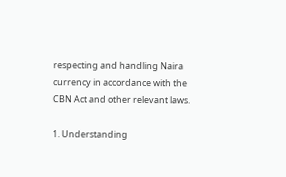respecting and handling Naira currency in accordance with the CBN Act and other relevant laws.

1. Understanding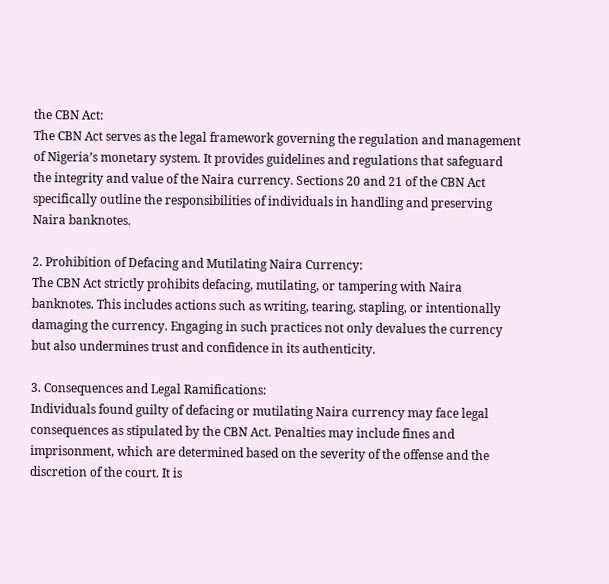the CBN Act:
The CBN Act serves as the legal framework governing the regulation and management of Nigeria’s monetary system. It provides guidelines and regulations that safeguard the integrity and value of the Naira currency. Sections 20 and 21 of the CBN Act specifically outline the responsibilities of individuals in handling and preserving Naira banknotes.

2. Prohibition of Defacing and Mutilating Naira Currency:
The CBN Act strictly prohibits defacing, mutilating, or tampering with Naira banknotes. This includes actions such as writing, tearing, stapling, or intentionally damaging the currency. Engaging in such practices not only devalues the currency but also undermines trust and confidence in its authenticity.

3. Consequences and Legal Ramifications:
Individuals found guilty of defacing or mutilating Naira currency may face legal consequences as stipulated by the CBN Act. Penalties may include fines and imprisonment, which are determined based on the severity of the offense and the discretion of the court. It is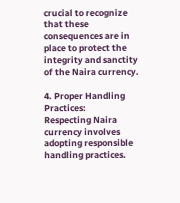crucial to recognize that these consequences are in place to protect the integrity and sanctity of the Naira currency.

4. Proper Handling Practices:
Respecting Naira currency involves adopting responsible handling practices.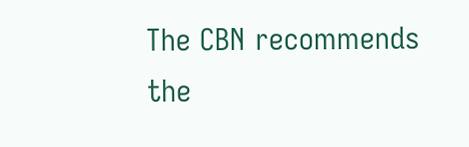The CBN recommends the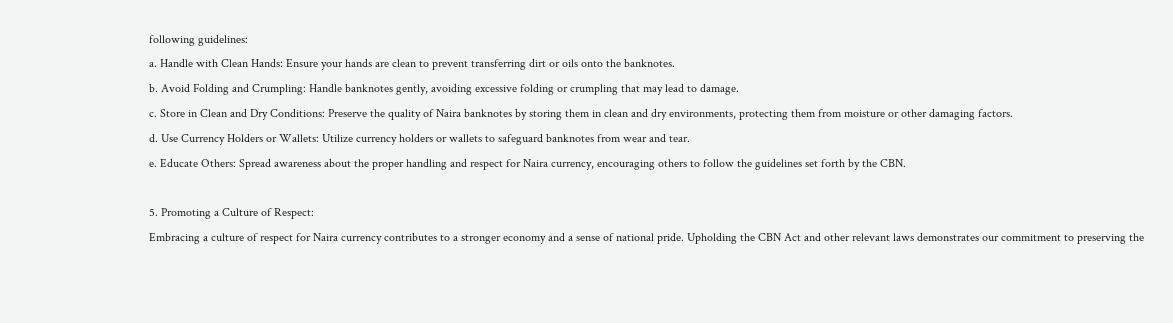following guidelines:
a. Handle with Clean Hands: Ensure your hands are clean to prevent transferring dirt or oils onto the banknotes.
b. Avoid Folding and Crumpling: Handle banknotes gently, avoiding excessive folding or crumpling that may lead to damage.
c. Store in Clean and Dry Conditions: Preserve the quality of Naira banknotes by storing them in clean and dry environments, protecting them from moisture or other damaging factors.
d. Use Currency Holders or Wallets: Utilize currency holders or wallets to safeguard banknotes from wear and tear.
e. Educate Others: Spread awareness about the proper handling and respect for Naira currency, encouraging others to follow the guidelines set forth by the CBN.

5. Promoting a Culture of Respect:
Embracing a culture of respect for Naira currency contributes to a stronger economy and a sense of national pride. Upholding the CBN Act and other relevant laws demonstrates our commitment to preserving the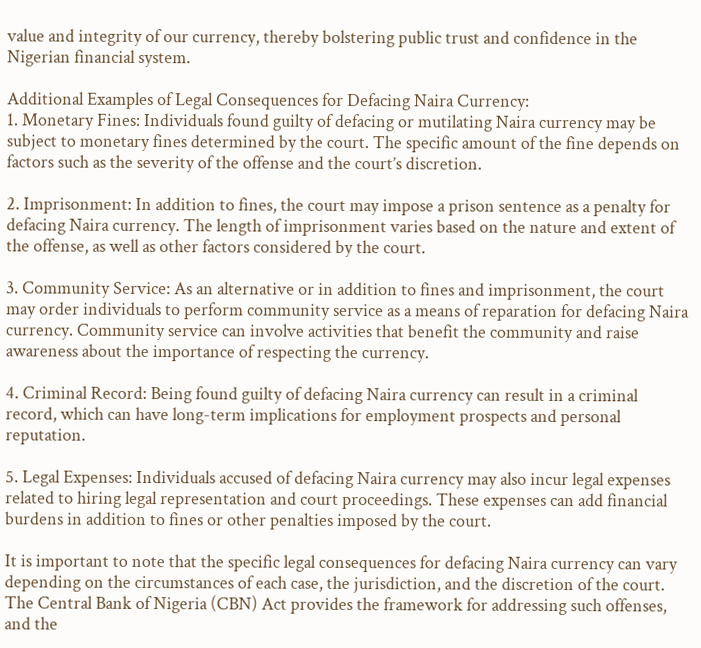value and integrity of our currency, thereby bolstering public trust and confidence in the Nigerian financial system.

Additional Examples of Legal Consequences for Defacing Naira Currency:
1. Monetary Fines: Individuals found guilty of defacing or mutilating Naira currency may be subject to monetary fines determined by the court. The specific amount of the fine depends on factors such as the severity of the offense and the court’s discretion.

2. Imprisonment: In addition to fines, the court may impose a prison sentence as a penalty for defacing Naira currency. The length of imprisonment varies based on the nature and extent of the offense, as well as other factors considered by the court.

3. Community Service: As an alternative or in addition to fines and imprisonment, the court may order individuals to perform community service as a means of reparation for defacing Naira currency. Community service can involve activities that benefit the community and raise awareness about the importance of respecting the currency.

4. Criminal Record: Being found guilty of defacing Naira currency can result in a criminal record, which can have long-term implications for employment prospects and personal reputation.

5. Legal Expenses: Individuals accused of defacing Naira currency may also incur legal expenses related to hiring legal representation and court proceedings. These expenses can add financial burdens in addition to fines or other penalties imposed by the court.

It is important to note that the specific legal consequences for defacing Naira currency can vary depending on the circumstances of each case, the jurisdiction, and the discretion of the court. The Central Bank of Nigeria (CBN) Act provides the framework for addressing such offenses, and the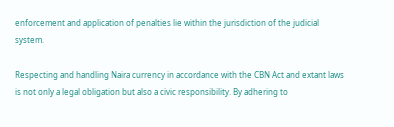enforcement and application of penalties lie within the jurisdiction of the judicial system.

Respecting and handling Naira currency in accordance with the CBN Act and extant laws is not only a legal obligation but also a civic responsibility. By adhering to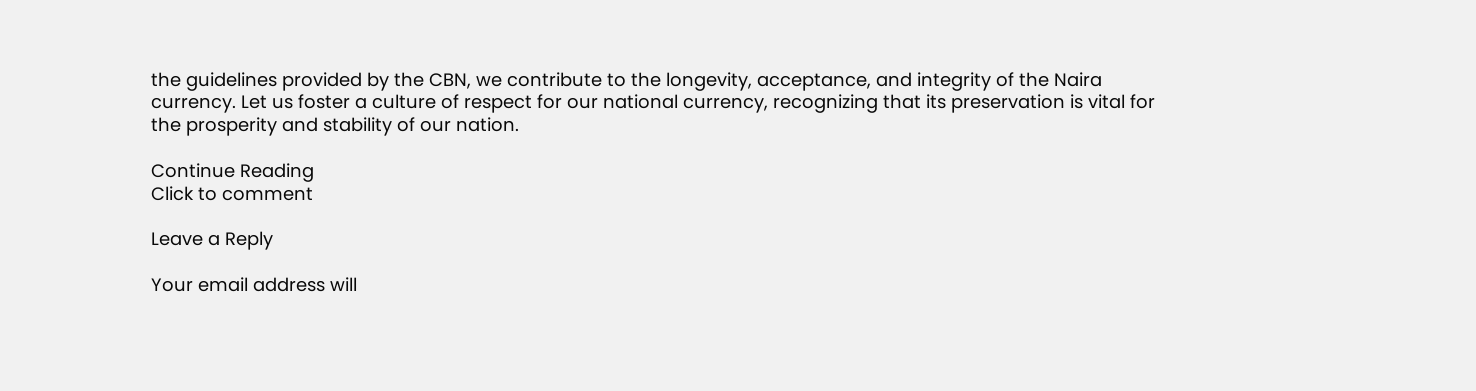the guidelines provided by the CBN, we contribute to the longevity, acceptance, and integrity of the Naira currency. Let us foster a culture of respect for our national currency, recognizing that its preservation is vital for the prosperity and stability of our nation.

Continue Reading
Click to comment

Leave a Reply

Your email address will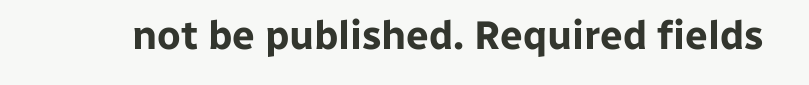not be published. Required fields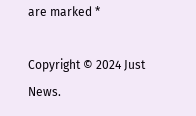are marked *

Copyright © 2024 Just News.